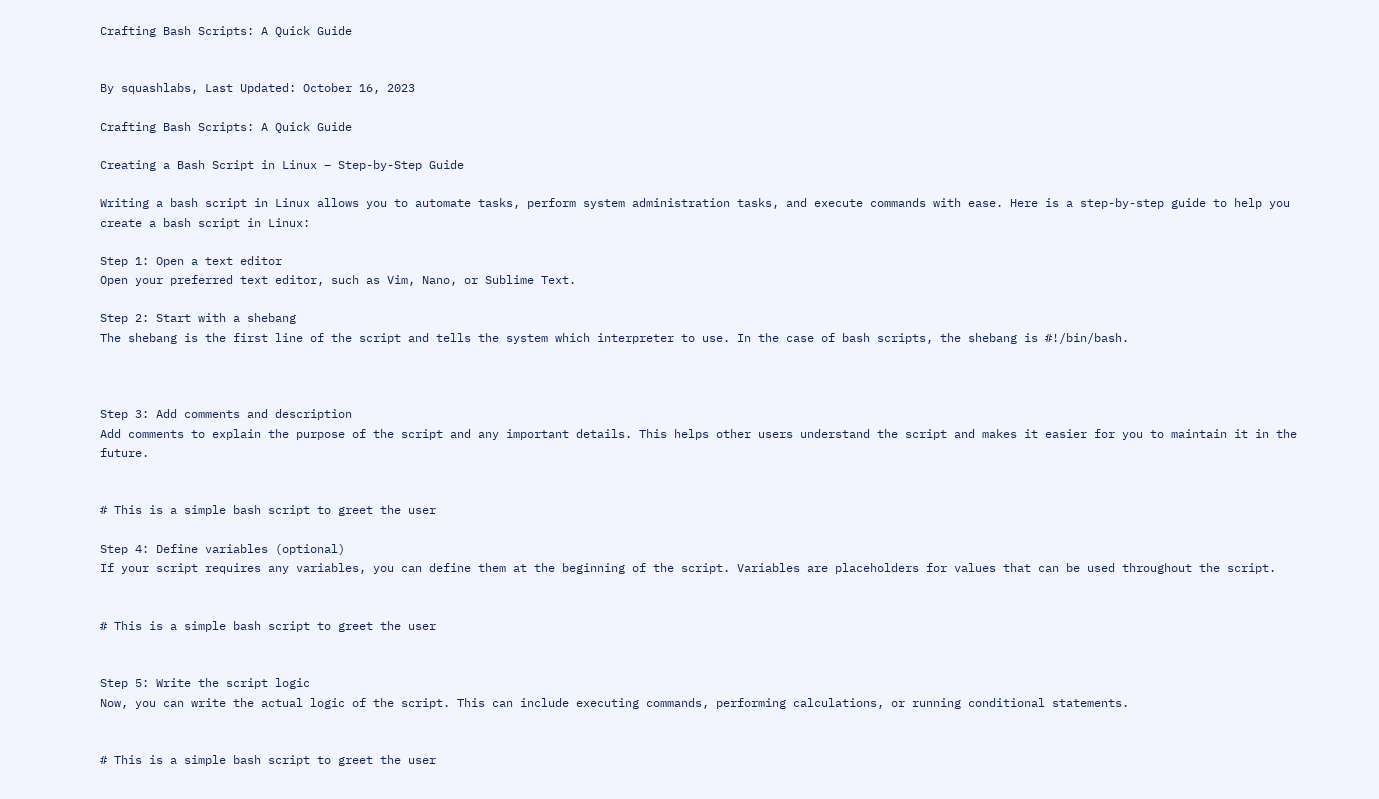Crafting Bash Scripts: A Quick Guide


By squashlabs, Last Updated: October 16, 2023

Crafting Bash Scripts: A Quick Guide

Creating a Bash Script in Linux – Step-by-Step Guide

Writing a bash script in Linux allows you to automate tasks, perform system administration tasks, and execute commands with ease. Here is a step-by-step guide to help you create a bash script in Linux:

Step 1: Open a text editor
Open your preferred text editor, such as Vim, Nano, or Sublime Text.

Step 2: Start with a shebang
The shebang is the first line of the script and tells the system which interpreter to use. In the case of bash scripts, the shebang is #!/bin/bash.



Step 3: Add comments and description
Add comments to explain the purpose of the script and any important details. This helps other users understand the script and makes it easier for you to maintain it in the future.


# This is a simple bash script to greet the user

Step 4: Define variables (optional)
If your script requires any variables, you can define them at the beginning of the script. Variables are placeholders for values that can be used throughout the script.


# This is a simple bash script to greet the user


Step 5: Write the script logic
Now, you can write the actual logic of the script. This can include executing commands, performing calculations, or running conditional statements.


# This is a simple bash script to greet the user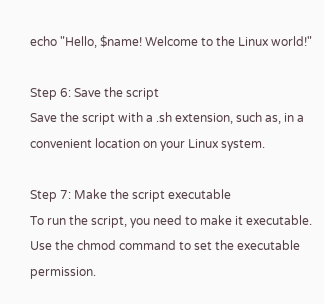echo "Hello, $name! Welcome to the Linux world!"

Step 6: Save the script
Save the script with a .sh extension, such as, in a convenient location on your Linux system.

Step 7: Make the script executable
To run the script, you need to make it executable. Use the chmod command to set the executable permission.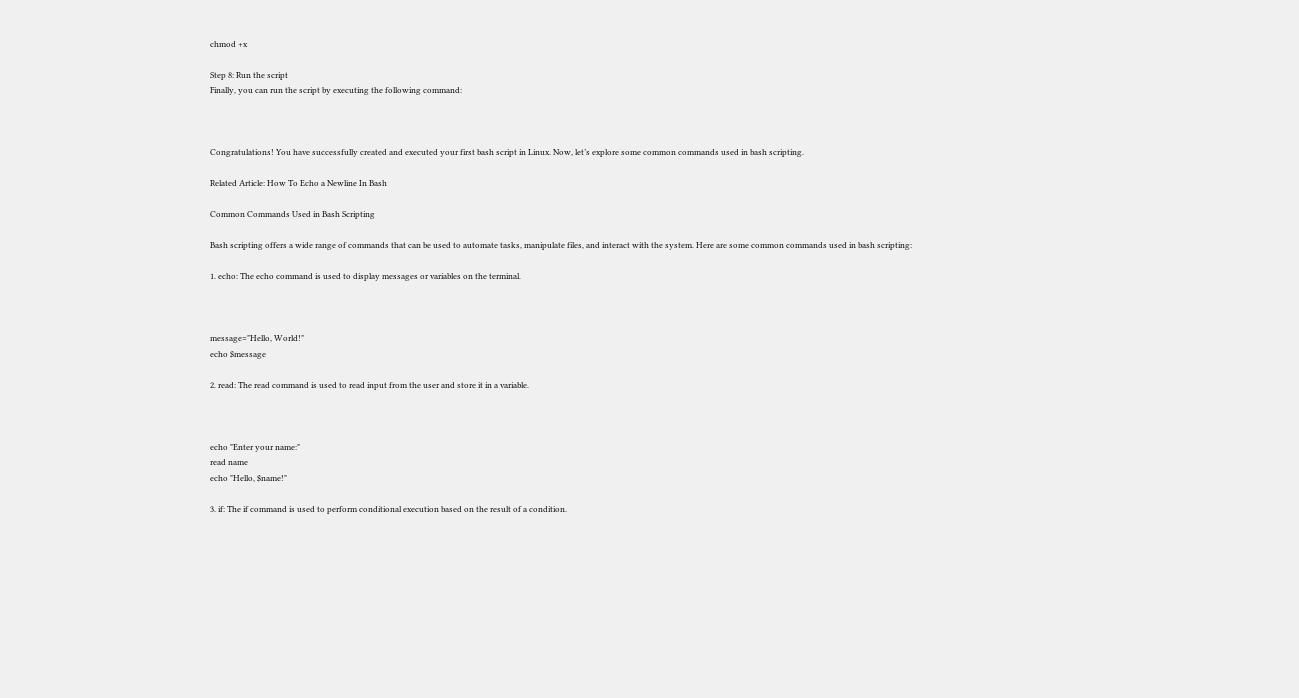chmod +x

Step 8: Run the script
Finally, you can run the script by executing the following command:



Congratulations! You have successfully created and executed your first bash script in Linux. Now, let’s explore some common commands used in bash scripting.

Related Article: How To Echo a Newline In Bash

Common Commands Used in Bash Scripting

Bash scripting offers a wide range of commands that can be used to automate tasks, manipulate files, and interact with the system. Here are some common commands used in bash scripting:

1. echo: The echo command is used to display messages or variables on the terminal.



message="Hello, World!"
echo $message

2. read: The read command is used to read input from the user and store it in a variable.



echo "Enter your name:"
read name
echo "Hello, $name!"

3. if: The if command is used to perform conditional execution based on the result of a condition.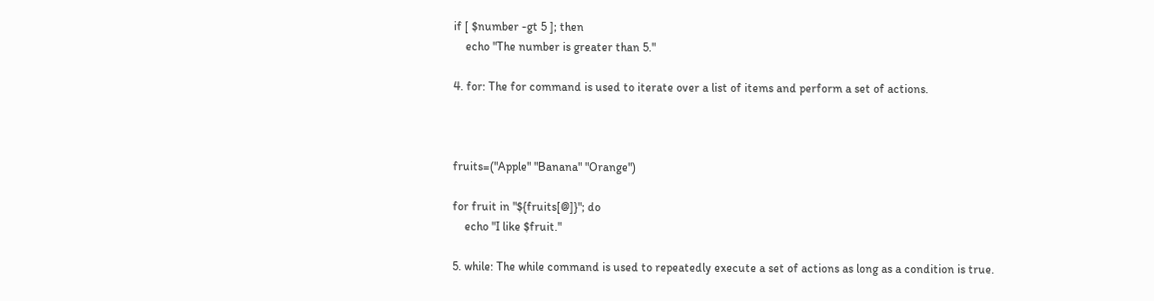if [ $number -gt 5 ]; then
    echo "The number is greater than 5."

4. for: The for command is used to iterate over a list of items and perform a set of actions.



fruits=("Apple" "Banana" "Orange")

for fruit in "${fruits[@]}"; do
    echo "I like $fruit."

5. while: The while command is used to repeatedly execute a set of actions as long as a condition is true.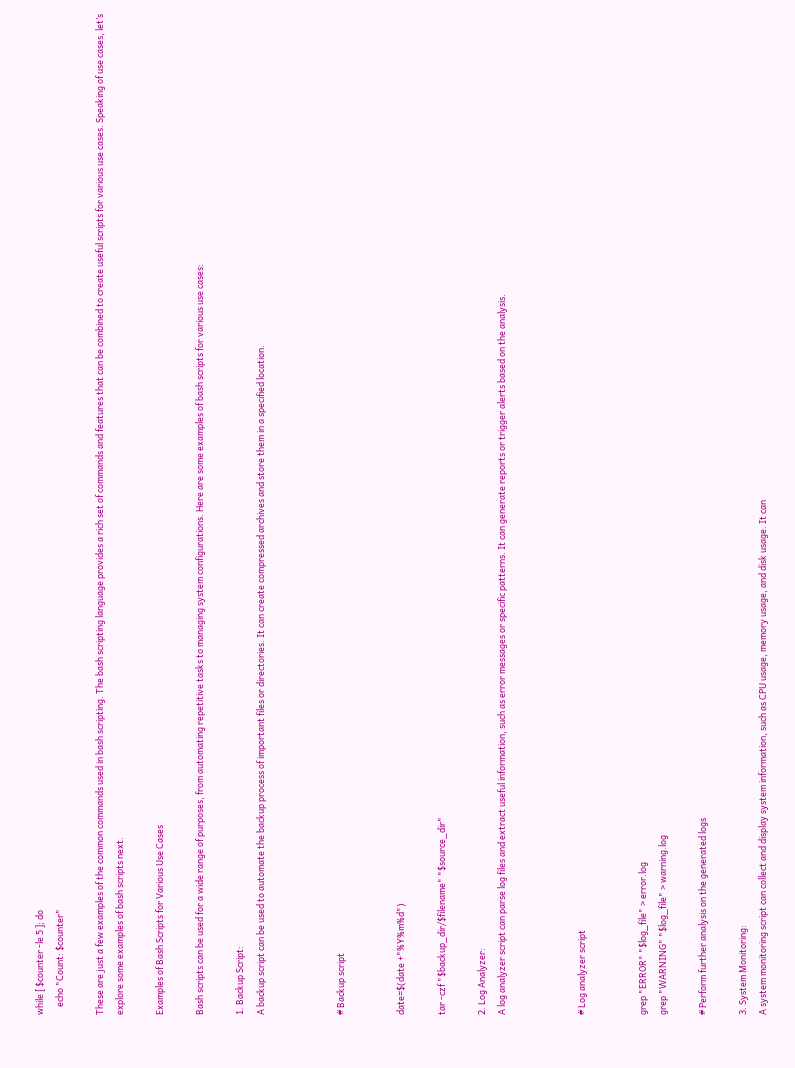while [ $counter -le 5 ]; do
    echo "Count: $counter"

These are just a few examples of the common commands used in bash scripting. The bash scripting language provides a rich set of commands and features that can be combined to create useful scripts for various use cases. Speaking of use cases, let’s explore some examples of bash scripts next.

Examples of Bash Scripts for Various Use Cases

Bash scripts can be used for a wide range of purposes, from automating repetitive tasks to managing system configurations. Here are some examples of bash scripts for various use cases:

1. Backup Script:
A backup script can be used to automate the backup process of important files or directories. It can create compressed archives and store them in a specified location.



# Backup script


date=$(date +"%Y%m%d")

tar -czf "$backup_dir/$filename" "$source_dir"

2. Log Analyzer:
A log analyzer script can parse log files and extract useful information, such as error messages or specific patterns. It can generate reports or trigger alerts based on the analysis.



# Log analyzer script


grep "ERROR" "$log_file" > error.log
grep "WARNING" "$log_file" > warning.log

# Perform further analysis on the generated logs

3. System Monitoring:
A system monitoring script can collect and display system information, such as CPU usage, memory usage, and disk usage. It can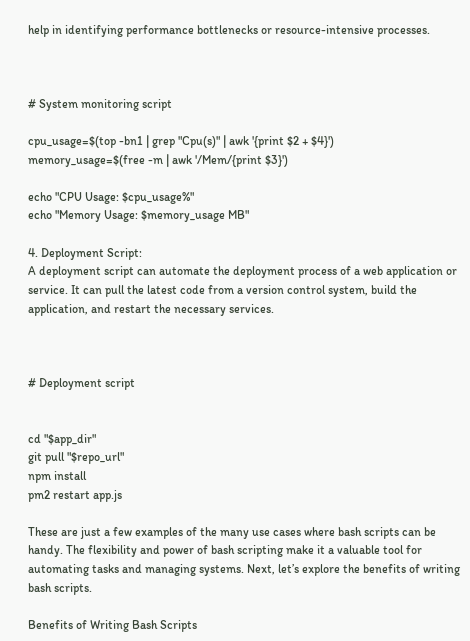help in identifying performance bottlenecks or resource-intensive processes.



# System monitoring script

cpu_usage=$(top -bn1 | grep "Cpu(s)" | awk '{print $2 + $4}')
memory_usage=$(free -m | awk '/Mem/{print $3}')

echo "CPU Usage: $cpu_usage%"
echo "Memory Usage: $memory_usage MB"

4. Deployment Script:
A deployment script can automate the deployment process of a web application or service. It can pull the latest code from a version control system, build the application, and restart the necessary services.



# Deployment script


cd "$app_dir"
git pull "$repo_url"
npm install
pm2 restart app.js

These are just a few examples of the many use cases where bash scripts can be handy. The flexibility and power of bash scripting make it a valuable tool for automating tasks and managing systems. Next, let’s explore the benefits of writing bash scripts.

Benefits of Writing Bash Scripts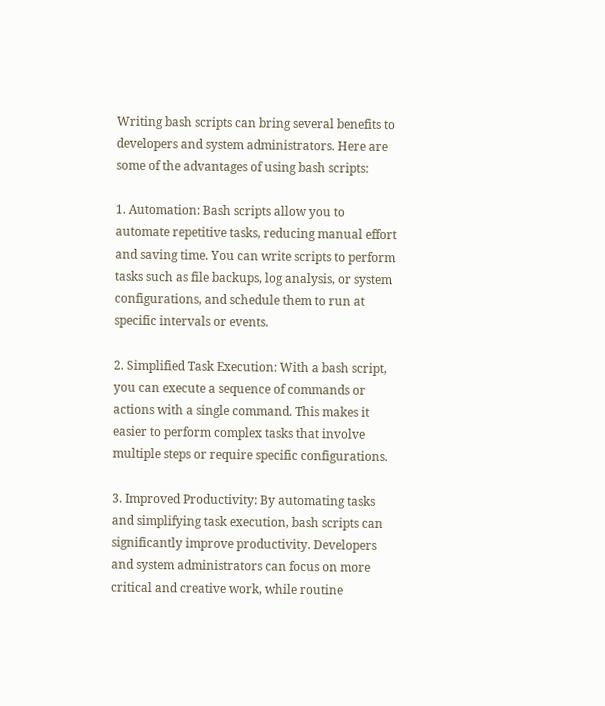Writing bash scripts can bring several benefits to developers and system administrators. Here are some of the advantages of using bash scripts:

1. Automation: Bash scripts allow you to automate repetitive tasks, reducing manual effort and saving time. You can write scripts to perform tasks such as file backups, log analysis, or system configurations, and schedule them to run at specific intervals or events.

2. Simplified Task Execution: With a bash script, you can execute a sequence of commands or actions with a single command. This makes it easier to perform complex tasks that involve multiple steps or require specific configurations.

3. Improved Productivity: By automating tasks and simplifying task execution, bash scripts can significantly improve productivity. Developers and system administrators can focus on more critical and creative work, while routine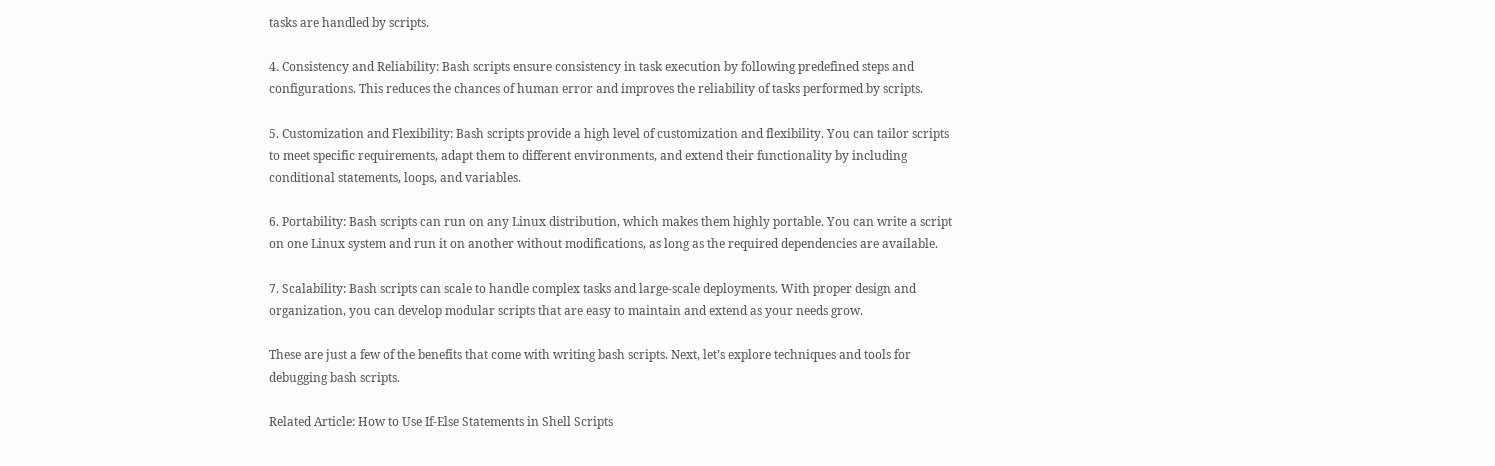tasks are handled by scripts.

4. Consistency and Reliability: Bash scripts ensure consistency in task execution by following predefined steps and configurations. This reduces the chances of human error and improves the reliability of tasks performed by scripts.

5. Customization and Flexibility: Bash scripts provide a high level of customization and flexibility. You can tailor scripts to meet specific requirements, adapt them to different environments, and extend their functionality by including conditional statements, loops, and variables.

6. Portability: Bash scripts can run on any Linux distribution, which makes them highly portable. You can write a script on one Linux system and run it on another without modifications, as long as the required dependencies are available.

7. Scalability: Bash scripts can scale to handle complex tasks and large-scale deployments. With proper design and organization, you can develop modular scripts that are easy to maintain and extend as your needs grow.

These are just a few of the benefits that come with writing bash scripts. Next, let’s explore techniques and tools for debugging bash scripts.

Related Article: How to Use If-Else Statements in Shell Scripts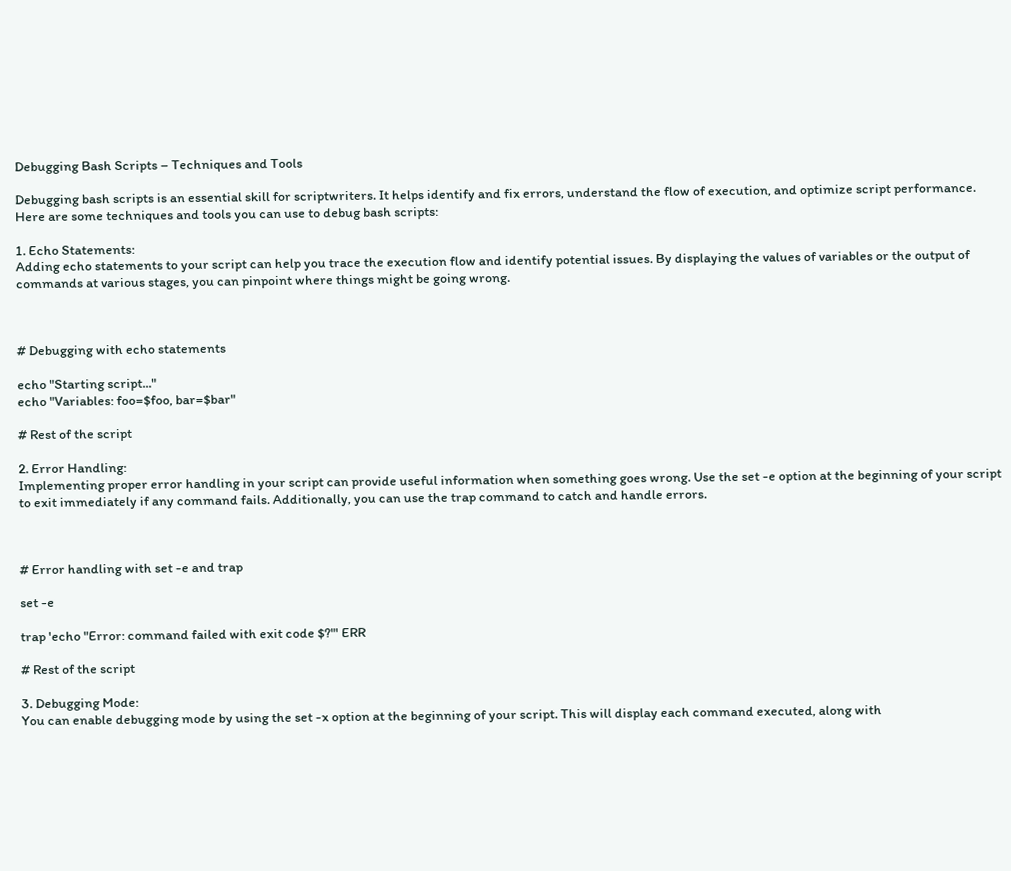Debugging Bash Scripts – Techniques and Tools

Debugging bash scripts is an essential skill for scriptwriters. It helps identify and fix errors, understand the flow of execution, and optimize script performance. Here are some techniques and tools you can use to debug bash scripts:

1. Echo Statements:
Adding echo statements to your script can help you trace the execution flow and identify potential issues. By displaying the values of variables or the output of commands at various stages, you can pinpoint where things might be going wrong.



# Debugging with echo statements

echo "Starting script..."
echo "Variables: foo=$foo, bar=$bar"

# Rest of the script

2. Error Handling:
Implementing proper error handling in your script can provide useful information when something goes wrong. Use the set -e option at the beginning of your script to exit immediately if any command fails. Additionally, you can use the trap command to catch and handle errors.



# Error handling with set -e and trap

set -e

trap 'echo "Error: command failed with exit code $?"' ERR

# Rest of the script

3. Debugging Mode:
You can enable debugging mode by using the set -x option at the beginning of your script. This will display each command executed, along with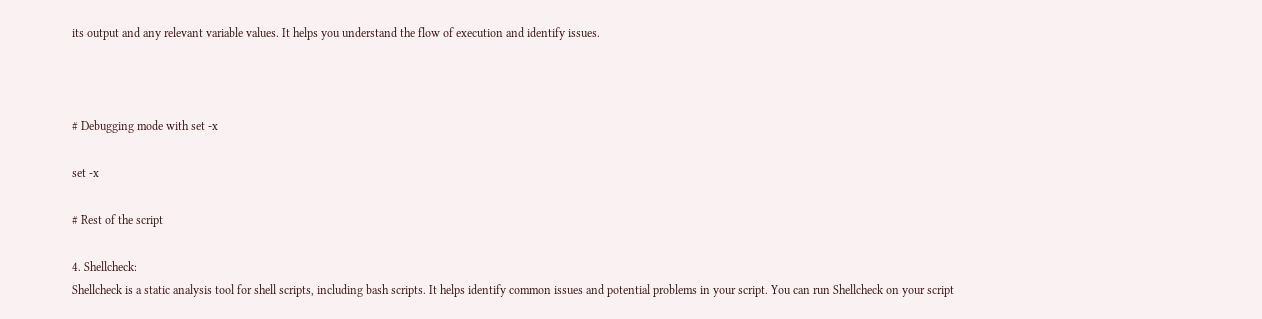its output and any relevant variable values. It helps you understand the flow of execution and identify issues.



# Debugging mode with set -x

set -x

# Rest of the script

4. Shellcheck:
Shellcheck is a static analysis tool for shell scripts, including bash scripts. It helps identify common issues and potential problems in your script. You can run Shellcheck on your script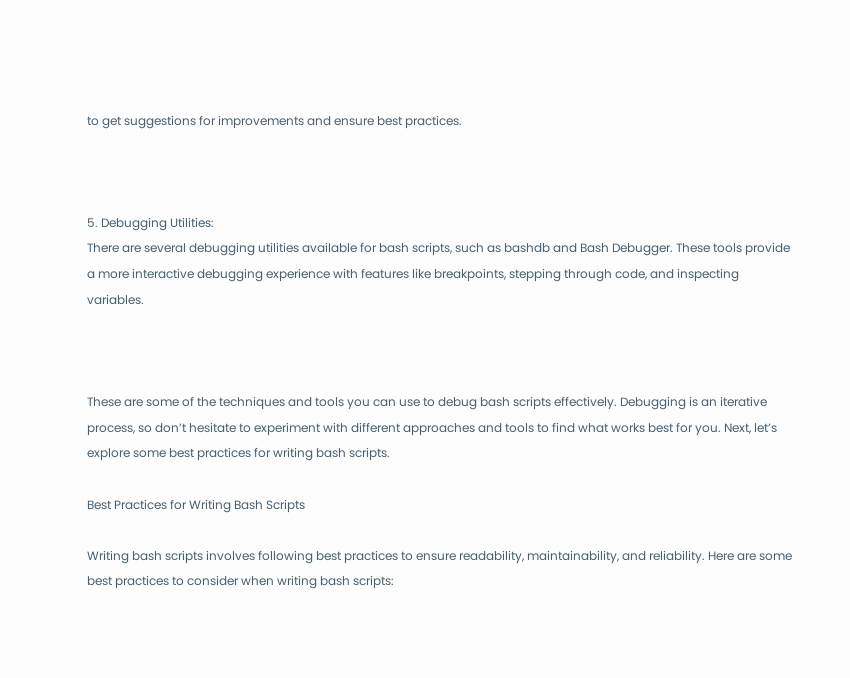to get suggestions for improvements and ensure best practices.



5. Debugging Utilities:
There are several debugging utilities available for bash scripts, such as bashdb and Bash Debugger. These tools provide a more interactive debugging experience with features like breakpoints, stepping through code, and inspecting variables.



These are some of the techniques and tools you can use to debug bash scripts effectively. Debugging is an iterative process, so don’t hesitate to experiment with different approaches and tools to find what works best for you. Next, let’s explore some best practices for writing bash scripts.

Best Practices for Writing Bash Scripts

Writing bash scripts involves following best practices to ensure readability, maintainability, and reliability. Here are some best practices to consider when writing bash scripts: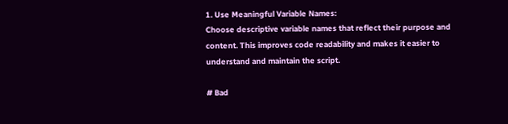1. Use Meaningful Variable Names:
Choose descriptive variable names that reflect their purpose and content. This improves code readability and makes it easier to understand and maintain the script.

# Bad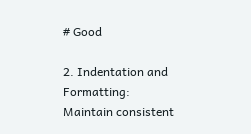# Good

2. Indentation and Formatting:
Maintain consistent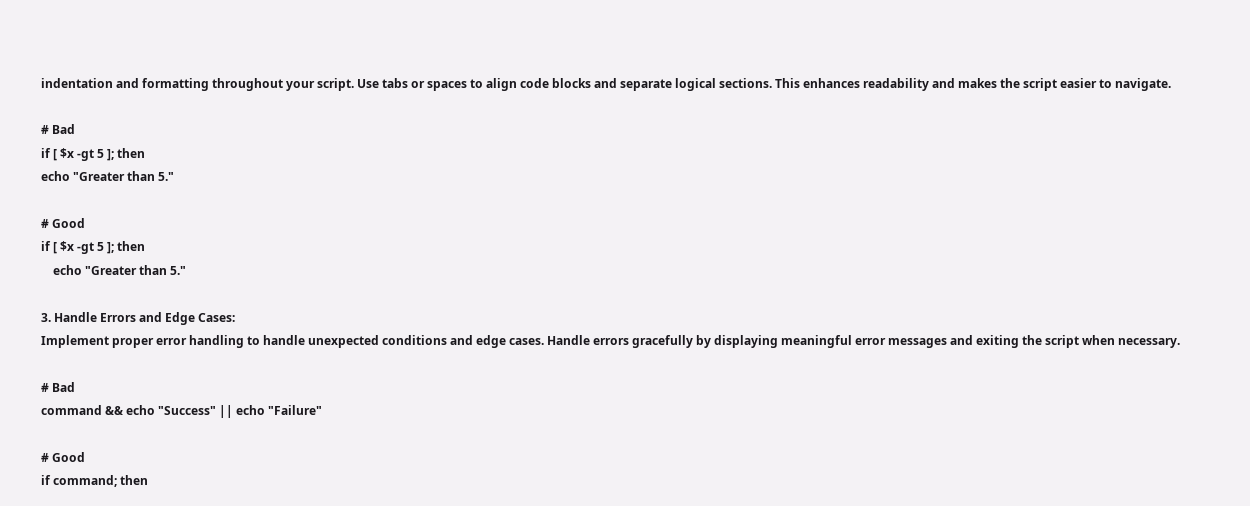indentation and formatting throughout your script. Use tabs or spaces to align code blocks and separate logical sections. This enhances readability and makes the script easier to navigate.

# Bad
if [ $x -gt 5 ]; then
echo "Greater than 5."

# Good
if [ $x -gt 5 ]; then
    echo "Greater than 5."

3. Handle Errors and Edge Cases:
Implement proper error handling to handle unexpected conditions and edge cases. Handle errors gracefully by displaying meaningful error messages and exiting the script when necessary.

# Bad
command && echo "Success" || echo "Failure"

# Good
if command; then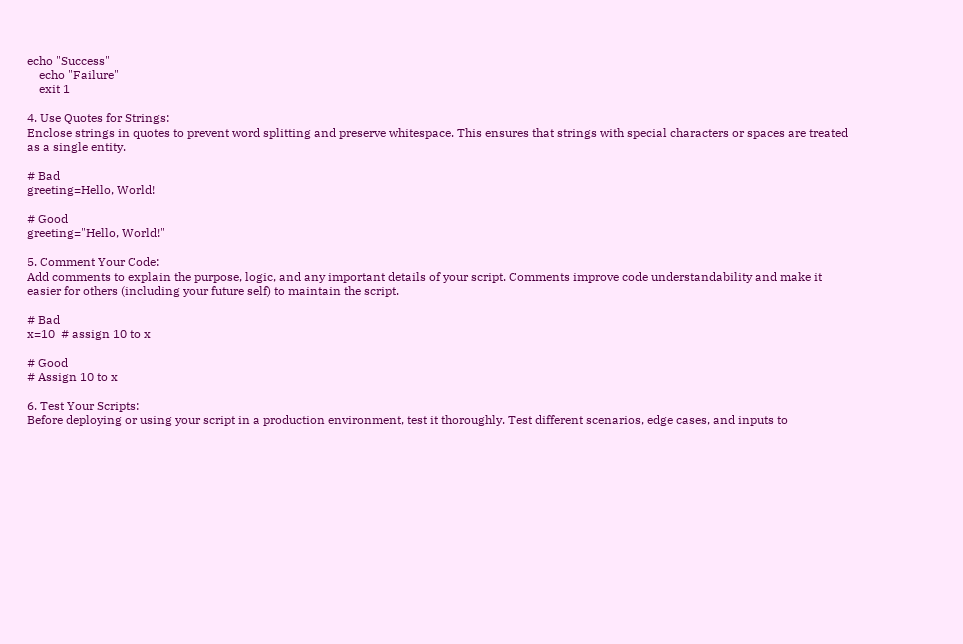echo "Success"
    echo "Failure"
    exit 1

4. Use Quotes for Strings:
Enclose strings in quotes to prevent word splitting and preserve whitespace. This ensures that strings with special characters or spaces are treated as a single entity.

# Bad
greeting=Hello, World!

# Good
greeting="Hello, World!"

5. Comment Your Code:
Add comments to explain the purpose, logic, and any important details of your script. Comments improve code understandability and make it easier for others (including your future self) to maintain the script.

# Bad
x=10  # assign 10 to x

# Good
# Assign 10 to x

6. Test Your Scripts:
Before deploying or using your script in a production environment, test it thoroughly. Test different scenarios, edge cases, and inputs to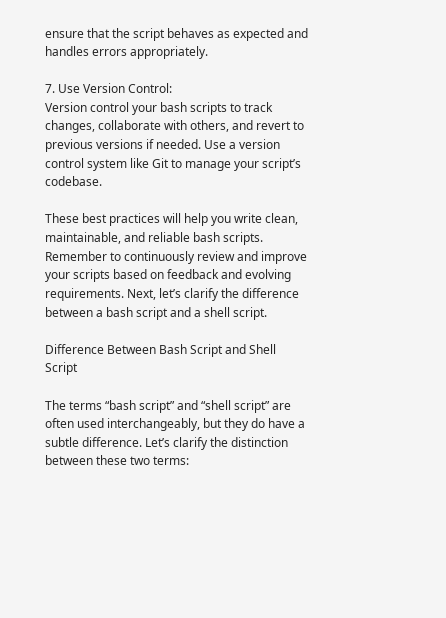ensure that the script behaves as expected and handles errors appropriately.

7. Use Version Control:
Version control your bash scripts to track changes, collaborate with others, and revert to previous versions if needed. Use a version control system like Git to manage your script’s codebase.

These best practices will help you write clean, maintainable, and reliable bash scripts. Remember to continuously review and improve your scripts based on feedback and evolving requirements. Next, let’s clarify the difference between a bash script and a shell script.

Difference Between Bash Script and Shell Script

The terms “bash script” and “shell script” are often used interchangeably, but they do have a subtle difference. Let’s clarify the distinction between these two terms: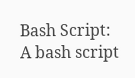Bash Script:
A bash script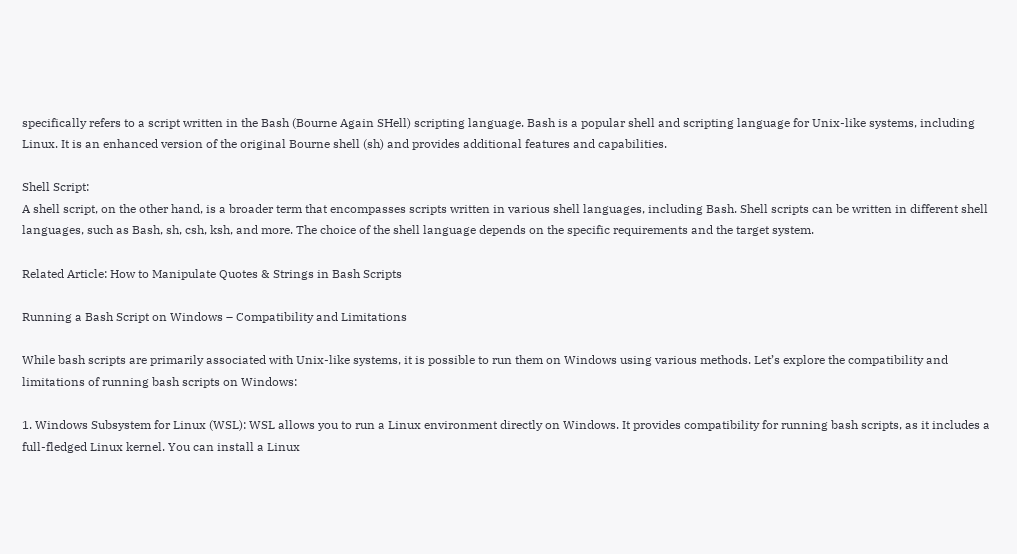specifically refers to a script written in the Bash (Bourne Again SHell) scripting language. Bash is a popular shell and scripting language for Unix-like systems, including Linux. It is an enhanced version of the original Bourne shell (sh) and provides additional features and capabilities.

Shell Script:
A shell script, on the other hand, is a broader term that encompasses scripts written in various shell languages, including Bash. Shell scripts can be written in different shell languages, such as Bash, sh, csh, ksh, and more. The choice of the shell language depends on the specific requirements and the target system.

Related Article: How to Manipulate Quotes & Strings in Bash Scripts

Running a Bash Script on Windows – Compatibility and Limitations

While bash scripts are primarily associated with Unix-like systems, it is possible to run them on Windows using various methods. Let’s explore the compatibility and limitations of running bash scripts on Windows:

1. Windows Subsystem for Linux (WSL): WSL allows you to run a Linux environment directly on Windows. It provides compatibility for running bash scripts, as it includes a full-fledged Linux kernel. You can install a Linux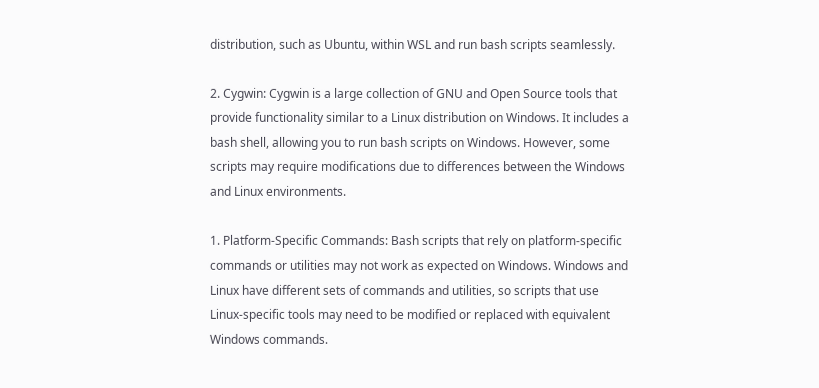distribution, such as Ubuntu, within WSL and run bash scripts seamlessly.

2. Cygwin: Cygwin is a large collection of GNU and Open Source tools that provide functionality similar to a Linux distribution on Windows. It includes a bash shell, allowing you to run bash scripts on Windows. However, some scripts may require modifications due to differences between the Windows and Linux environments.

1. Platform-Specific Commands: Bash scripts that rely on platform-specific commands or utilities may not work as expected on Windows. Windows and Linux have different sets of commands and utilities, so scripts that use Linux-specific tools may need to be modified or replaced with equivalent Windows commands.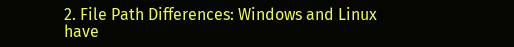2. File Path Differences: Windows and Linux have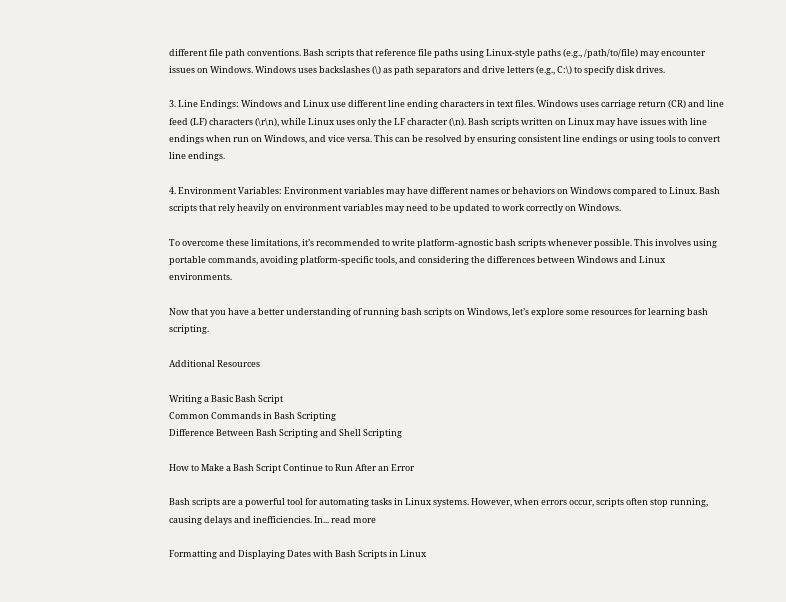different file path conventions. Bash scripts that reference file paths using Linux-style paths (e.g., /path/to/file) may encounter issues on Windows. Windows uses backslashes (\) as path separators and drive letters (e.g., C:\) to specify disk drives.

3. Line Endings: Windows and Linux use different line ending characters in text files. Windows uses carriage return (CR) and line feed (LF) characters (\r\n), while Linux uses only the LF character (\n). Bash scripts written on Linux may have issues with line endings when run on Windows, and vice versa. This can be resolved by ensuring consistent line endings or using tools to convert line endings.

4. Environment Variables: Environment variables may have different names or behaviors on Windows compared to Linux. Bash scripts that rely heavily on environment variables may need to be updated to work correctly on Windows.

To overcome these limitations, it’s recommended to write platform-agnostic bash scripts whenever possible. This involves using portable commands, avoiding platform-specific tools, and considering the differences between Windows and Linux environments.

Now that you have a better understanding of running bash scripts on Windows, let’s explore some resources for learning bash scripting.

Additional Resources

Writing a Basic Bash Script
Common Commands in Bash Scripting
Difference Between Bash Scripting and Shell Scripting

How to Make a Bash Script Continue to Run After an Error

Bash scripts are a powerful tool for automating tasks in Linux systems. However, when errors occur, scripts often stop running, causing delays and inefficiencies. In... read more

Formatting and Displaying Dates with Bash Scripts in Linux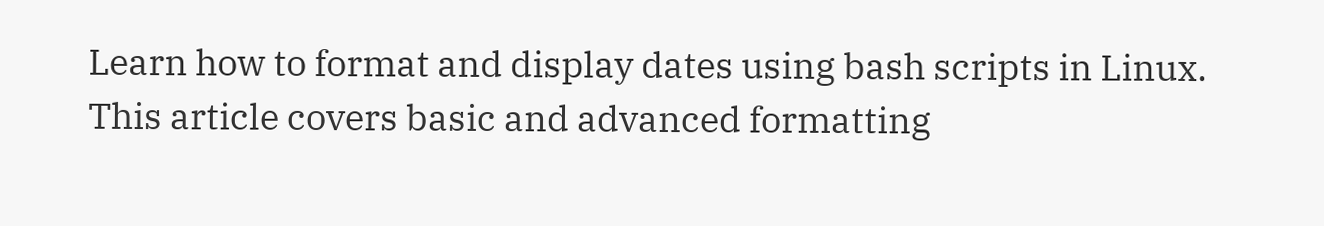Learn how to format and display dates using bash scripts in Linux. This article covers basic and advanced formatting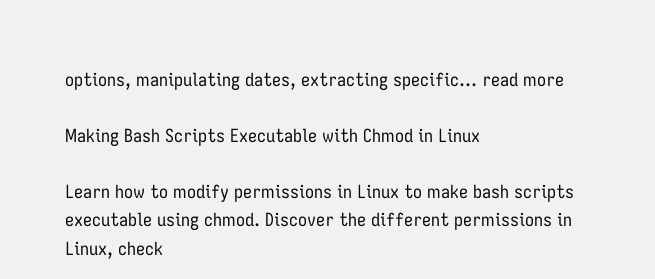options, manipulating dates, extracting specific... read more

Making Bash Scripts Executable with Chmod in Linux

Learn how to modify permissions in Linux to make bash scripts executable using chmod. Discover the different permissions in Linux, check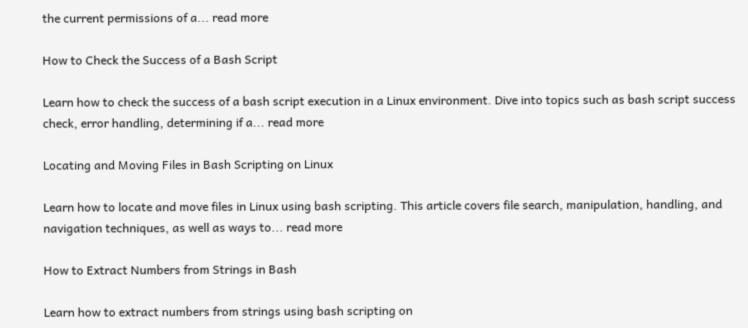the current permissions of a... read more

How to Check the Success of a Bash Script

Learn how to check the success of a bash script execution in a Linux environment. Dive into topics such as bash script success check, error handling, determining if a... read more

Locating and Moving Files in Bash Scripting on Linux

Learn how to locate and move files in Linux using bash scripting. This article covers file search, manipulation, handling, and navigation techniques, as well as ways to... read more

How to Extract Numbers from Strings in Bash

Learn how to extract numbers from strings using bash scripting on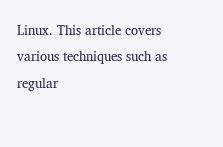Linux. This article covers various techniques such as regular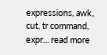expressions, awk, cut, tr command, expr... read more